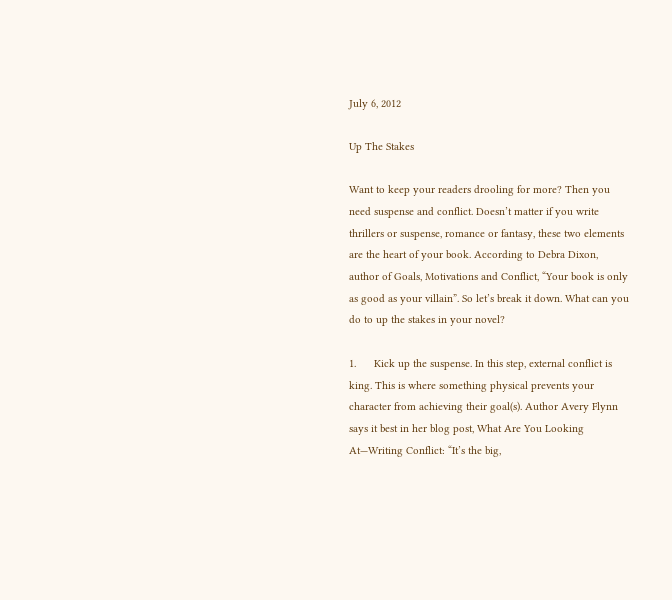July 6, 2012

Up The Stakes

Want to keep your readers drooling for more? Then you need suspense and conflict. Doesn’t matter if you write thrillers or suspense, romance or fantasy, these two elements are the heart of your book. According to Debra Dixon, author of Goals, Motivations and Conflict, “Your book is only as good as your villain”. So let’s break it down. What can you do to up the stakes in your novel?

1.      Kick up the suspense. In this step, external conflict is king. This is where something physical prevents your character from achieving their goal(s). Author Avery Flynn says it best in her blog post, What Are You Looking At—Writing Conflict: “It’s the big,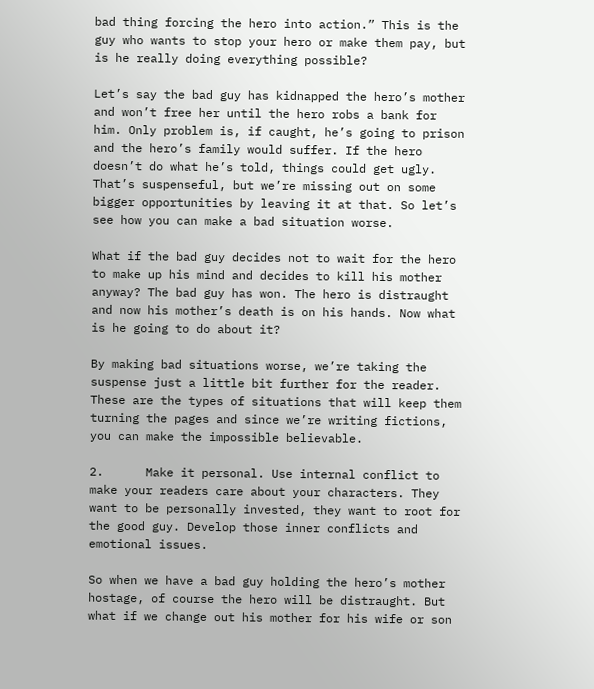bad thing forcing the hero into action.” This is the guy who wants to stop your hero or make them pay, but is he really doing everything possible?

Let’s say the bad guy has kidnapped the hero’s mother and won’t free her until the hero robs a bank for him. Only problem is, if caught, he’s going to prison and the hero’s family would suffer. If the hero doesn’t do what he’s told, things could get ugly. That’s suspenseful, but we’re missing out on some bigger opportunities by leaving it at that. So let’s see how you can make a bad situation worse.

What if the bad guy decides not to wait for the hero to make up his mind and decides to kill his mother anyway? The bad guy has won. The hero is distraught and now his mother’s death is on his hands. Now what is he going to do about it?

By making bad situations worse, we’re taking the suspense just a little bit further for the reader. These are the types of situations that will keep them turning the pages and since we’re writing fictions, you can make the impossible believable.

2.      Make it personal. Use internal conflict to make your readers care about your characters. They want to be personally invested, they want to root for the good guy. Develop those inner conflicts and emotional issues.

So when we have a bad guy holding the hero’s mother hostage, of course the hero will be distraught. But what if we change out his mother for his wife or son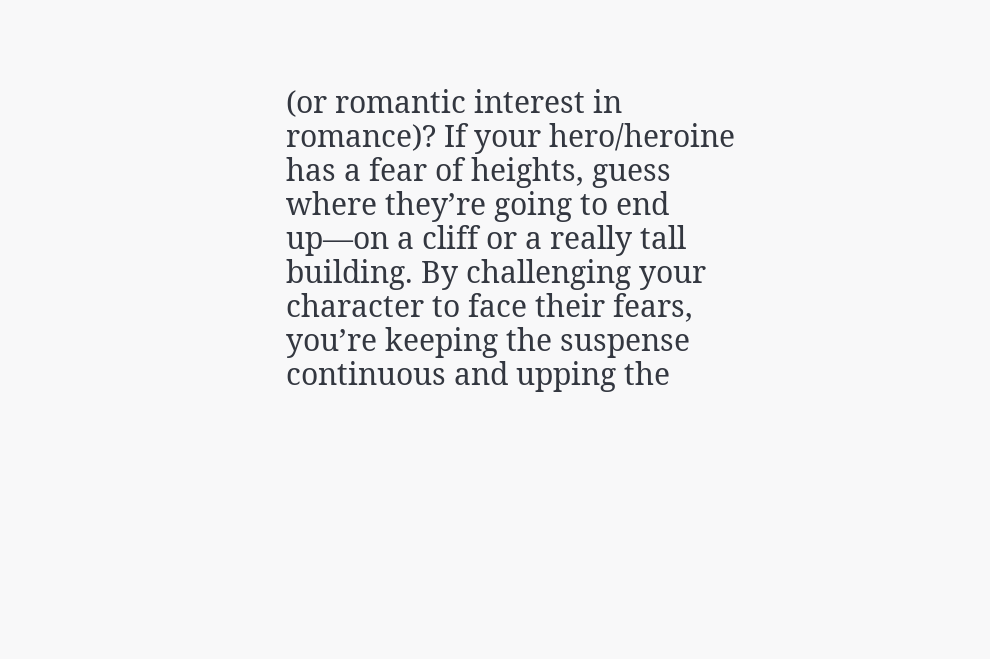(or romantic interest in romance)? If your hero/heroine has a fear of heights, guess where they’re going to end up—on a cliff or a really tall building. By challenging your character to face their fears, you’re keeping the suspense continuous and upping the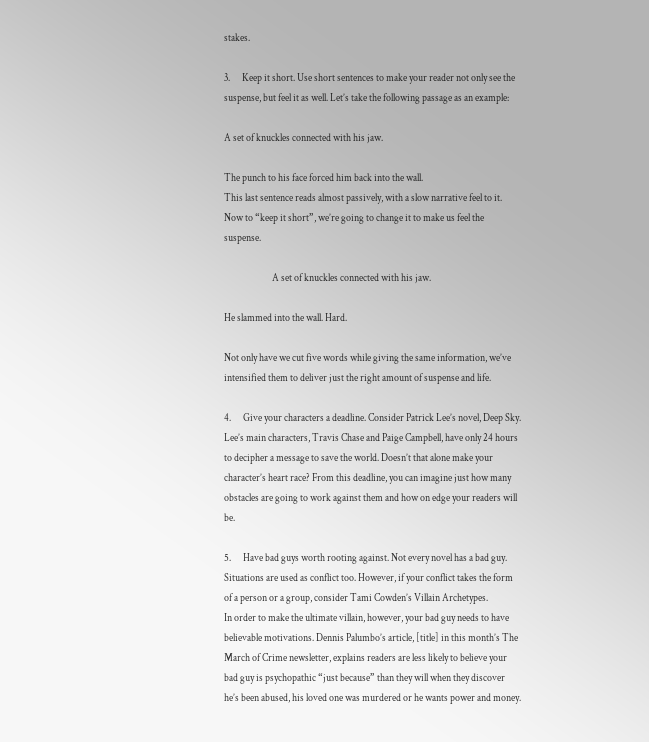stakes.

3.      Keep it short. Use short sentences to make your reader not only see the suspense, but feel it as well. Let’s take the following passage as an example:

A set of knuckles connected with his jaw.

The punch to his face forced him back into the wall.
This last sentence reads almost passively, with a slow narrative feel to it. Now to “keep it short”, we’re going to change it to make us feel the suspense.

                        A set of knuckles connected with his jaw.

He slammed into the wall. Hard.

Not only have we cut five words while giving the same information, we’ve intensified them to deliver just the right amount of suspense and life.

4.      Give your characters a deadline. Consider Patrick Lee’s novel, Deep Sky. Lee’s main characters, Travis Chase and Paige Campbell, have only 24 hours to decipher a message to save the world. Doesn’t that alone make your character’s heart race? From this deadline, you can imagine just how many obstacles are going to work against them and how on edge your readers will be.

5.      Have bad guys worth rooting against. Not every novel has a bad guy. Situations are used as conflict too. However, if your conflict takes the form of a person or a group, consider Tami Cowden’s Villain Archetypes.
In order to make the ultimate villain, however, your bad guy needs to have believable motivations. Dennis Palumbo’s article, [title] in this month’s The March of Crime newsletter, explains readers are less likely to believe your bad guy is psychopathic “just because” than they will when they discover he’s been abused, his loved one was murdered or he wants power and money.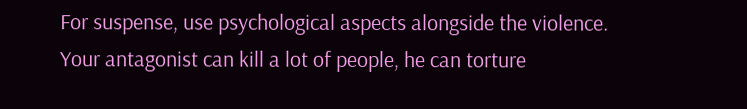For suspense, use psychological aspects alongside the violence. Your antagonist can kill a lot of people, he can torture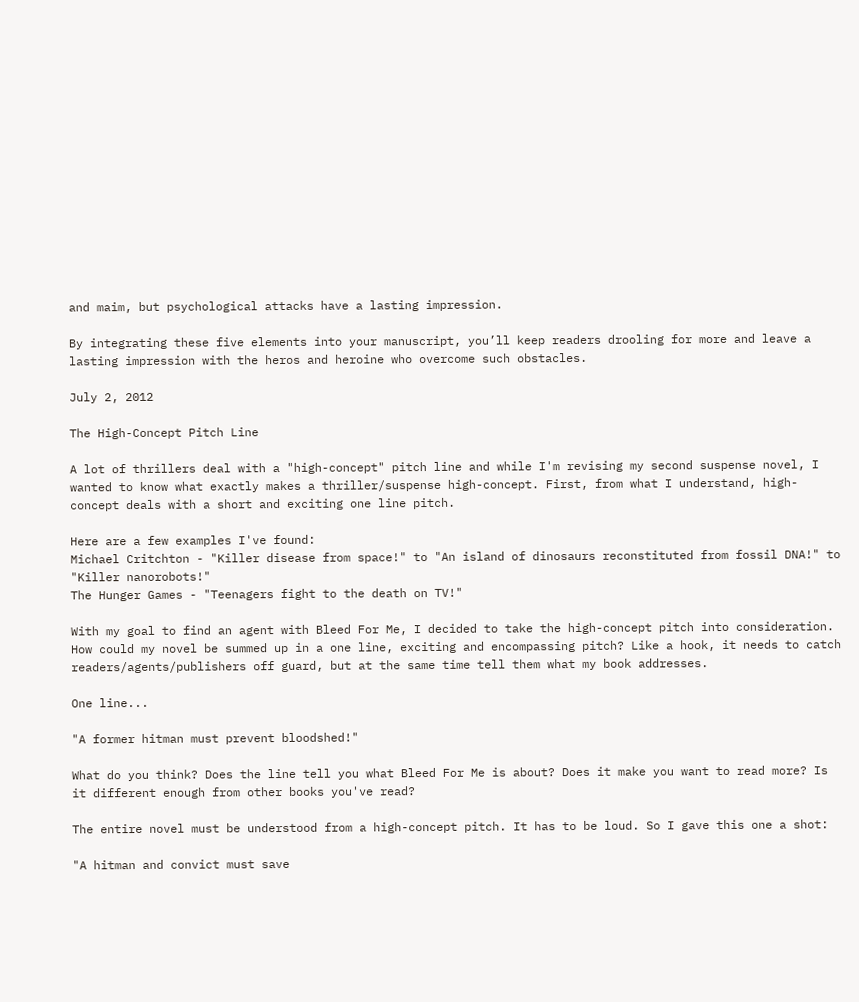and maim, but psychological attacks have a lasting impression.

By integrating these five elements into your manuscript, you’ll keep readers drooling for more and leave a lasting impression with the heros and heroine who overcome such obstacles.

July 2, 2012

The High-Concept Pitch Line

A lot of thrillers deal with a "high-concept" pitch line and while I'm revising my second suspense novel, I wanted to know what exactly makes a thriller/suspense high-concept. First, from what I understand, high-concept deals with a short and exciting one line pitch.

Here are a few examples I've found:
Michael Critchton - "Killer disease from space!" to "An island of dinosaurs reconstituted from fossil DNA!" to "Killer nanorobots!"
The Hunger Games - "Teenagers fight to the death on TV!"

With my goal to find an agent with Bleed For Me, I decided to take the high-concept pitch into consideration. How could my novel be summed up in a one line, exciting and encompassing pitch? Like a hook, it needs to catch readers/agents/publishers off guard, but at the same time tell them what my book addresses.

One line...

"A former hitman must prevent bloodshed!"

What do you think? Does the line tell you what Bleed For Me is about? Does it make you want to read more? Is it different enough from other books you've read?

The entire novel must be understood from a high-concept pitch. It has to be loud. So I gave this one a shot:

"A hitman and convict must save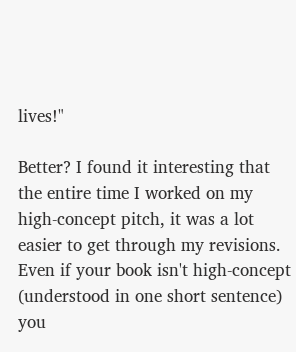lives!"

Better? I found it interesting that the entire time I worked on my high-concept pitch, it was a lot easier to get through my revisions. Even if your book isn't high-concept (understood in one short sentence) you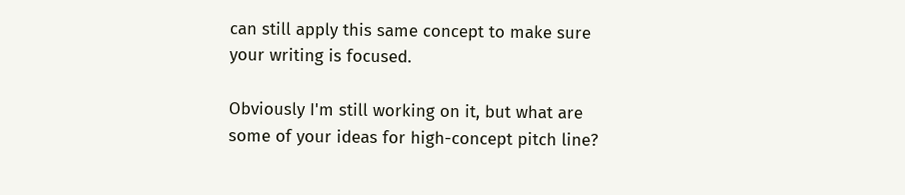can still apply this same concept to make sure your writing is focused.

Obviously I'm still working on it, but what are some of your ideas for high-concept pitch line?